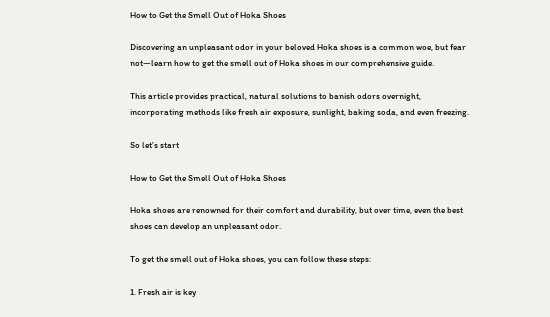How to Get the Smell Out of Hoka Shoes

Discovering an unpleasant odor in your beloved Hoka shoes is a common woe, but fear not—learn how to get the smell out of Hoka shoes in our comprehensive guide.

This article provides practical, natural solutions to banish odors overnight, incorporating methods like fresh air exposure, sunlight, baking soda, and even freezing.

So let’s start

How to Get the Smell Out of Hoka Shoes

Hoka shoes are renowned for their comfort and durability, but over time, even the best shoes can develop an unpleasant odor.

To get the smell out of Hoka shoes, you can follow these steps:

1. Fresh air is key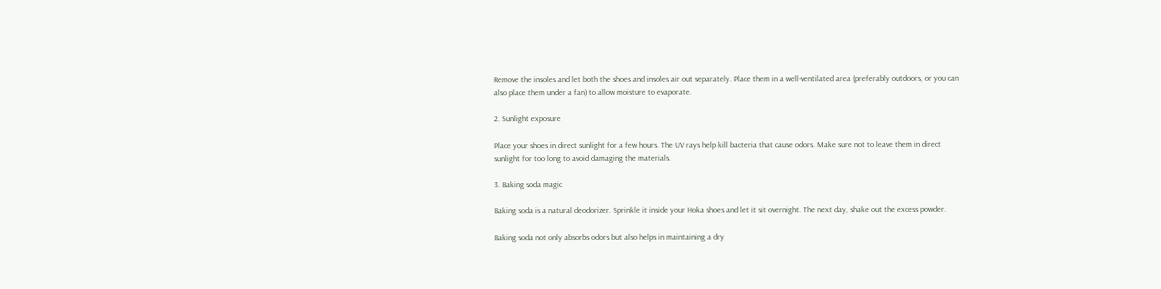Remove the insoles and let both the shoes and insoles air out separately. Place them in a well-ventilated area (preferably outdoors, or you can also place them under a fan) to allow moisture to evaporate.

2. Sunlight exposure

Place your shoes in direct sunlight for a few hours. The UV rays help kill bacteria that cause odors. Make sure not to leave them in direct sunlight for too long to avoid damaging the materials.

3. Baking soda magic

Baking soda is a natural deodorizer. Sprinkle it inside your Hoka shoes and let it sit overnight. The next day, shake out the excess powder.

Baking soda not only absorbs odors but also helps in maintaining a dry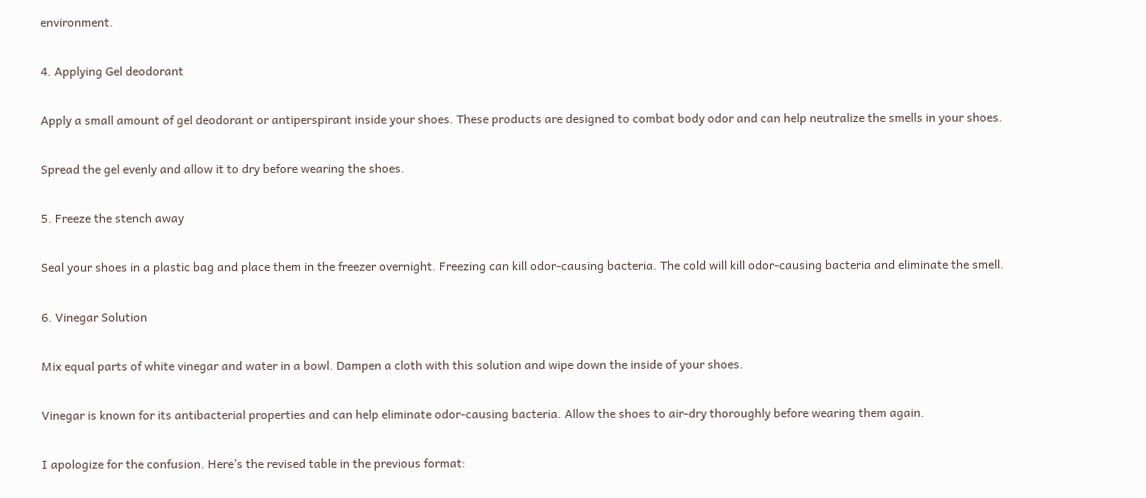environment.

4. Applying Gel deodorant

Apply a small amount of gel deodorant or antiperspirant inside your shoes. These products are designed to combat body odor and can help neutralize the smells in your shoes.

Spread the gel evenly and allow it to dry before wearing the shoes.

5. Freeze the stench away

Seal your shoes in a plastic bag and place them in the freezer overnight. Freezing can kill odor-causing bacteria. The cold will kill odor-causing bacteria and eliminate the smell.

6. Vinegar Solution

Mix equal parts of white vinegar and water in a bowl. Dampen a cloth with this solution and wipe down the inside of your shoes.

Vinegar is known for its antibacterial properties and can help eliminate odor-causing bacteria. Allow the shoes to air-dry thoroughly before wearing them again.

I apologize for the confusion. Here’s the revised table in the previous format: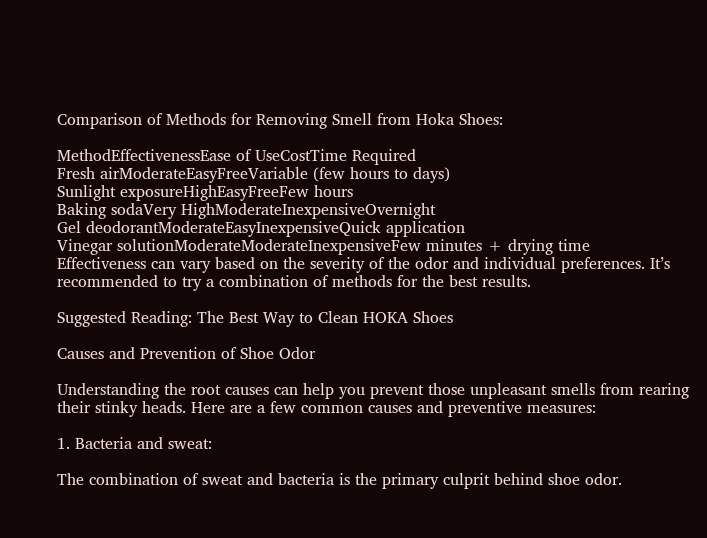Comparison of Methods for Removing Smell from Hoka Shoes:

MethodEffectivenessEase of UseCostTime Required
Fresh airModerateEasyFreeVariable (few hours to days)
Sunlight exposureHighEasyFreeFew hours
Baking sodaVery HighModerateInexpensiveOvernight
Gel deodorantModerateEasyInexpensiveQuick application
Vinegar solutionModerateModerateInexpensiveFew minutes + drying time
Effectiveness can vary based on the severity of the odor and individual preferences. It’s recommended to try a combination of methods for the best results.

Suggested Reading: The Best Way to Clean HOKA Shoes

Causes and Prevention of Shoe Odor

Understanding the root causes can help you prevent those unpleasant smells from rearing their stinky heads. Here are a few common causes and preventive measures:

1. Bacteria and sweat:

The combination of sweat and bacteria is the primary culprit behind shoe odor.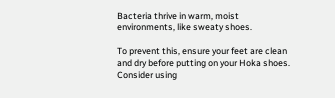Bacteria thrive in warm, moist environments, like sweaty shoes.

To prevent this, ensure your feet are clean and dry before putting on your Hoka shoes. Consider using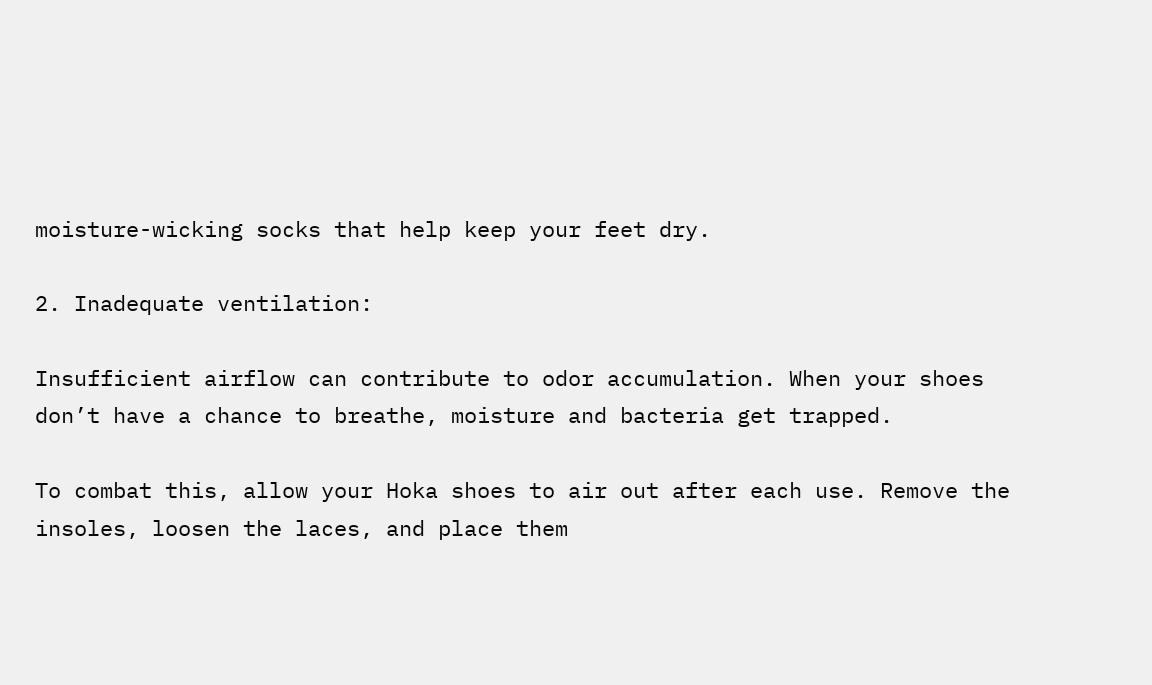moisture-wicking socks that help keep your feet dry.

2. Inadequate ventilation:

Insufficient airflow can contribute to odor accumulation. When your shoes don’t have a chance to breathe, moisture and bacteria get trapped.

To combat this, allow your Hoka shoes to air out after each use. Remove the insoles, loosen the laces, and place them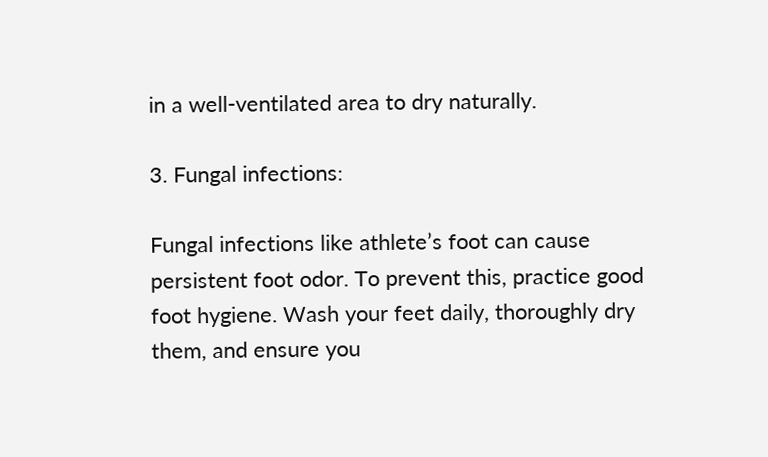in a well-ventilated area to dry naturally.

3. Fungal infections:

Fungal infections like athlete’s foot can cause persistent foot odor. To prevent this, practice good foot hygiene. Wash your feet daily, thoroughly dry them, and ensure you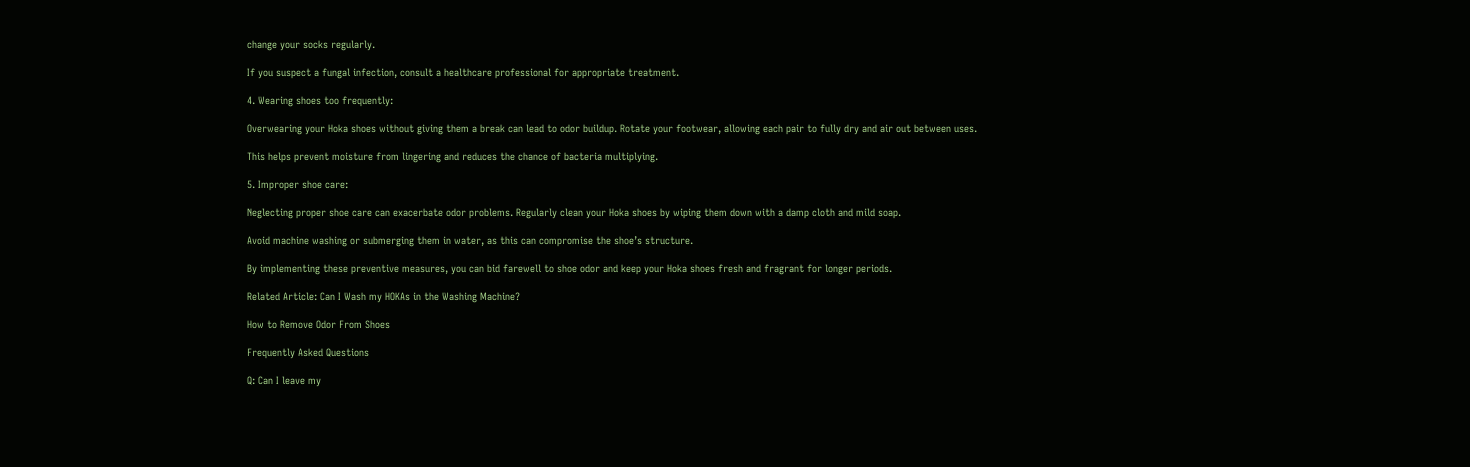change your socks regularly.

If you suspect a fungal infection, consult a healthcare professional for appropriate treatment.

4. Wearing shoes too frequently:

Overwearing your Hoka shoes without giving them a break can lead to odor buildup. Rotate your footwear, allowing each pair to fully dry and air out between uses.

This helps prevent moisture from lingering and reduces the chance of bacteria multiplying.

5. Improper shoe care:

Neglecting proper shoe care can exacerbate odor problems. Regularly clean your Hoka shoes by wiping them down with a damp cloth and mild soap.

Avoid machine washing or submerging them in water, as this can compromise the shoe’s structure.

By implementing these preventive measures, you can bid farewell to shoe odor and keep your Hoka shoes fresh and fragrant for longer periods.

Related Article: Can I Wash my HOKAs in the Washing Machine?

How to Remove Odor From Shoes

Frequently Asked Questions

Q: Can I leave my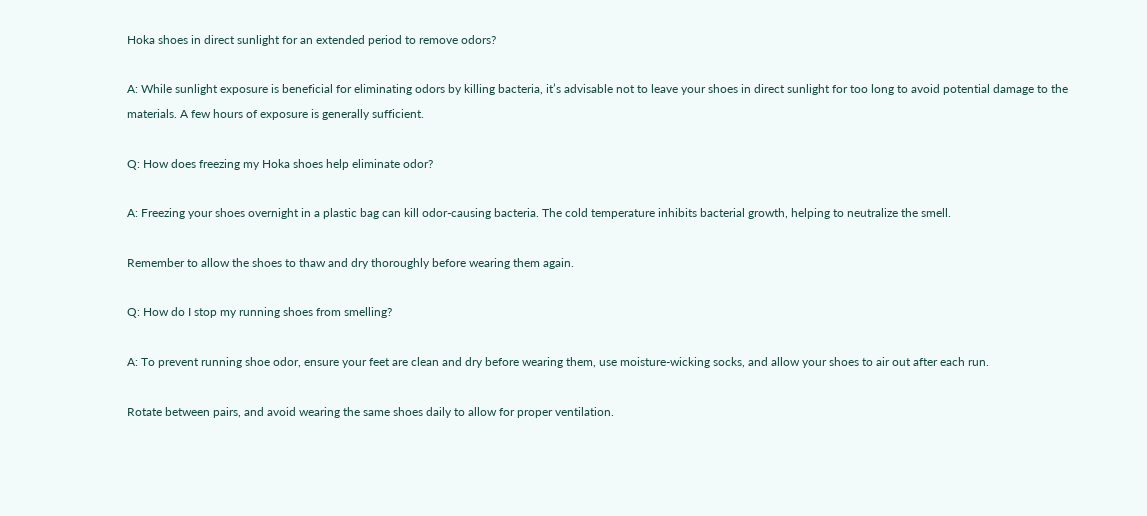Hoka shoes in direct sunlight for an extended period to remove odors?

A: While sunlight exposure is beneficial for eliminating odors by killing bacteria, it’s advisable not to leave your shoes in direct sunlight for too long to avoid potential damage to the materials. A few hours of exposure is generally sufficient.

Q: How does freezing my Hoka shoes help eliminate odor?

A: Freezing your shoes overnight in a plastic bag can kill odor-causing bacteria. The cold temperature inhibits bacterial growth, helping to neutralize the smell.

Remember to allow the shoes to thaw and dry thoroughly before wearing them again.

Q: How do I stop my running shoes from smelling?

A: To prevent running shoe odor, ensure your feet are clean and dry before wearing them, use moisture-wicking socks, and allow your shoes to air out after each run.

Rotate between pairs, and avoid wearing the same shoes daily to allow for proper ventilation.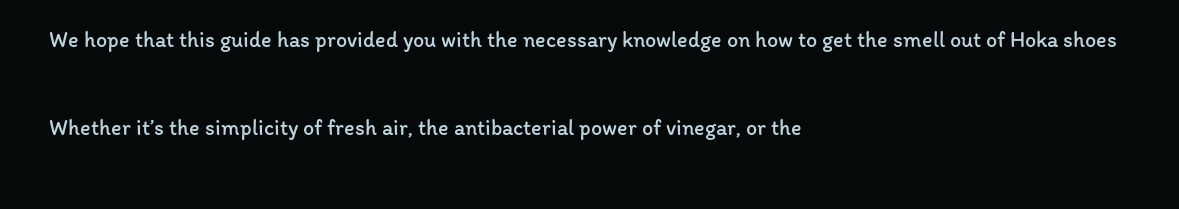We hope that this guide has provided you with the necessary knowledge on how to get the smell out of Hoka shoes

Whether it’s the simplicity of fresh air, the antibacterial power of vinegar, or the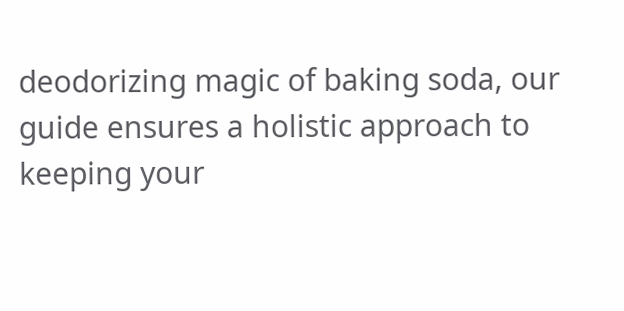deodorizing magic of baking soda, our guide ensures a holistic approach to keeping your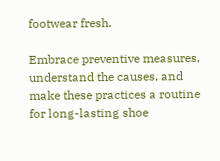footwear fresh.

Embrace preventive measures, understand the causes, and make these practices a routine for long-lasting shoe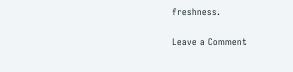freshness.

Leave a Comment